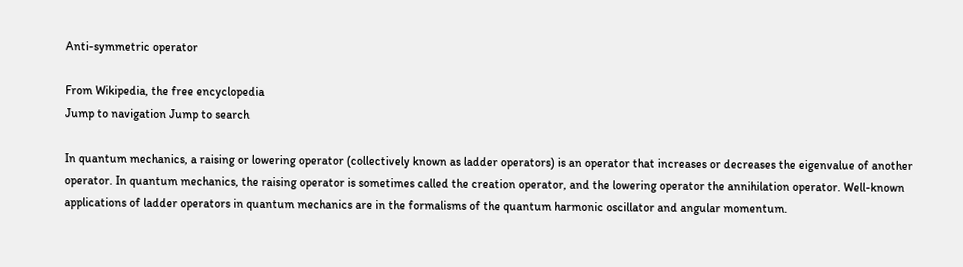Anti-symmetric operator

From Wikipedia, the free encyclopedia
Jump to navigation Jump to search

In quantum mechanics, a raising or lowering operator (collectively known as ladder operators) is an operator that increases or decreases the eigenvalue of another operator. In quantum mechanics, the raising operator is sometimes called the creation operator, and the lowering operator the annihilation operator. Well-known applications of ladder operators in quantum mechanics are in the formalisms of the quantum harmonic oscillator and angular momentum.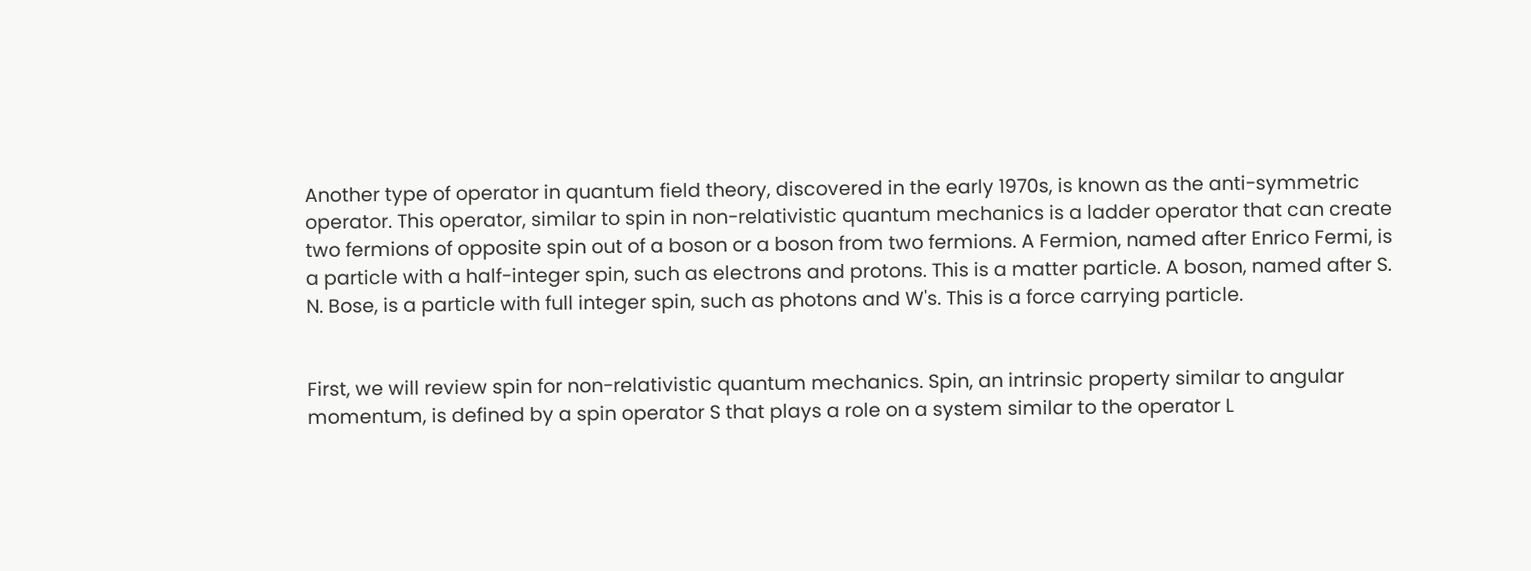Another type of operator in quantum field theory, discovered in the early 1970s, is known as the anti-symmetric operator. This operator, similar to spin in non-relativistic quantum mechanics is a ladder operator that can create two fermions of opposite spin out of a boson or a boson from two fermions. A Fermion, named after Enrico Fermi, is a particle with a half-integer spin, such as electrons and protons. This is a matter particle. A boson, named after S. N. Bose, is a particle with full integer spin, such as photons and W's. This is a force carrying particle.


First, we will review spin for non-relativistic quantum mechanics. Spin, an intrinsic property similar to angular momentum, is defined by a spin operator S that plays a role on a system similar to the operator L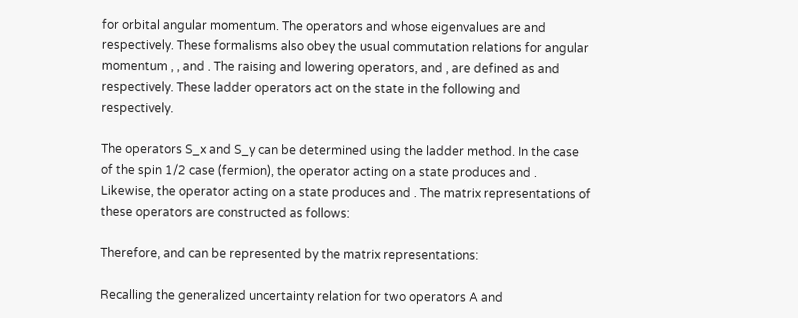for orbital angular momentum. The operators and whose eigenvalues are and respectively. These formalisms also obey the usual commutation relations for angular momentum , , and . The raising and lowering operators, and , are defined as and respectively. These ladder operators act on the state in the following and respectively.

The operators S_x and S_y can be determined using the ladder method. In the case of the spin 1/2 case (fermion), the operator acting on a state produces and . Likewise, the operator acting on a state produces and . The matrix representations of these operators are constructed as follows:

Therefore, and can be represented by the matrix representations:

Recalling the generalized uncertainty relation for two operators A and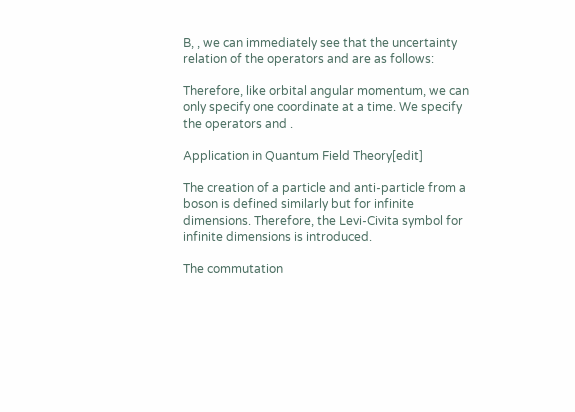B, , we can immediately see that the uncertainty relation of the operators and are as follows:

Therefore, like orbital angular momentum, we can only specify one coordinate at a time. We specify the operators and .

Application in Quantum Field Theory[edit]

The creation of a particle and anti-particle from a boson is defined similarly but for infinite dimensions. Therefore, the Levi-Civita symbol for infinite dimensions is introduced.

The commutation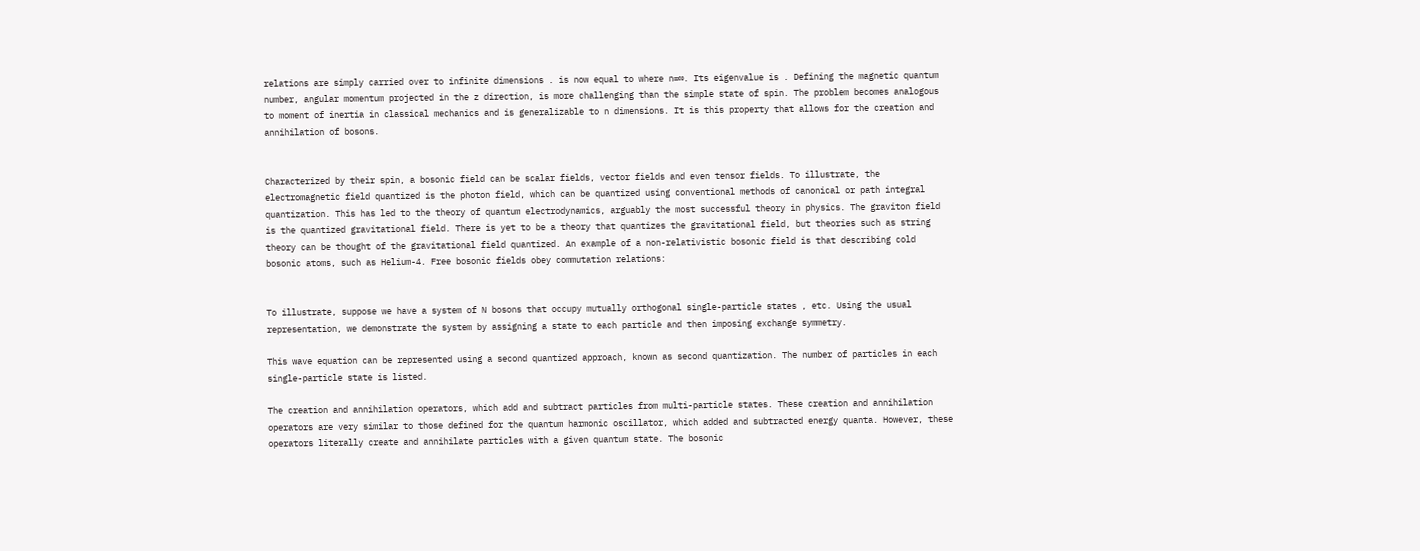relations are simply carried over to infinite dimensions . is now equal to where n=∞. Its eigenvalue is . Defining the magnetic quantum number, angular momentum projected in the z direction, is more challenging than the simple state of spin. The problem becomes analogous to moment of inertia in classical mechanics and is generalizable to n dimensions. It is this property that allows for the creation and annihilation of bosons.


Characterized by their spin, a bosonic field can be scalar fields, vector fields and even tensor fields. To illustrate, the electromagnetic field quantized is the photon field, which can be quantized using conventional methods of canonical or path integral quantization. This has led to the theory of quantum electrodynamics, arguably the most successful theory in physics. The graviton field is the quantized gravitational field. There is yet to be a theory that quantizes the gravitational field, but theories such as string theory can be thought of the gravitational field quantized. An example of a non-relativistic bosonic field is that describing cold bosonic atoms, such as Helium-4. Free bosonic fields obey commutation relations:


To illustrate, suppose we have a system of N bosons that occupy mutually orthogonal single-particle states , etc. Using the usual representation, we demonstrate the system by assigning a state to each particle and then imposing exchange symmetry.

This wave equation can be represented using a second quantized approach, known as second quantization. The number of particles in each single-particle state is listed.

The creation and annihilation operators, which add and subtract particles from multi-particle states. These creation and annihilation operators are very similar to those defined for the quantum harmonic oscillator, which added and subtracted energy quanta. However, these operators literally create and annihilate particles with a given quantum state. The bosonic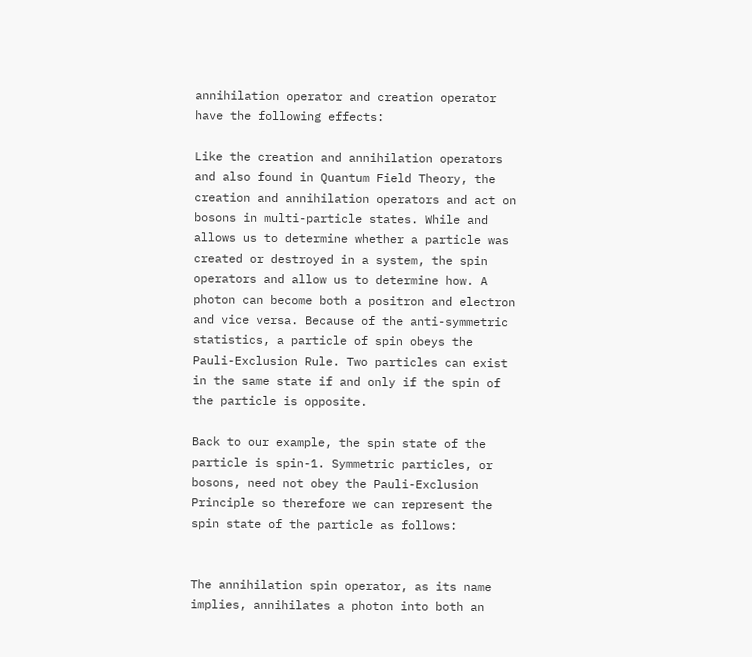annihilation operator and creation operator have the following effects:

Like the creation and annihilation operators and also found in Quantum Field Theory, the creation and annihilation operators and act on bosons in multi-particle states. While and allows us to determine whether a particle was created or destroyed in a system, the spin operators and allow us to determine how. A photon can become both a positron and electron and vice versa. Because of the anti-symmetric statistics, a particle of spin obeys the Pauli-Exclusion Rule. Two particles can exist in the same state if and only if the spin of the particle is opposite.

Back to our example, the spin state of the particle is spin-1. Symmetric particles, or bosons, need not obey the Pauli-Exclusion Principle so therefore we can represent the spin state of the particle as follows:


The annihilation spin operator, as its name implies, annihilates a photon into both an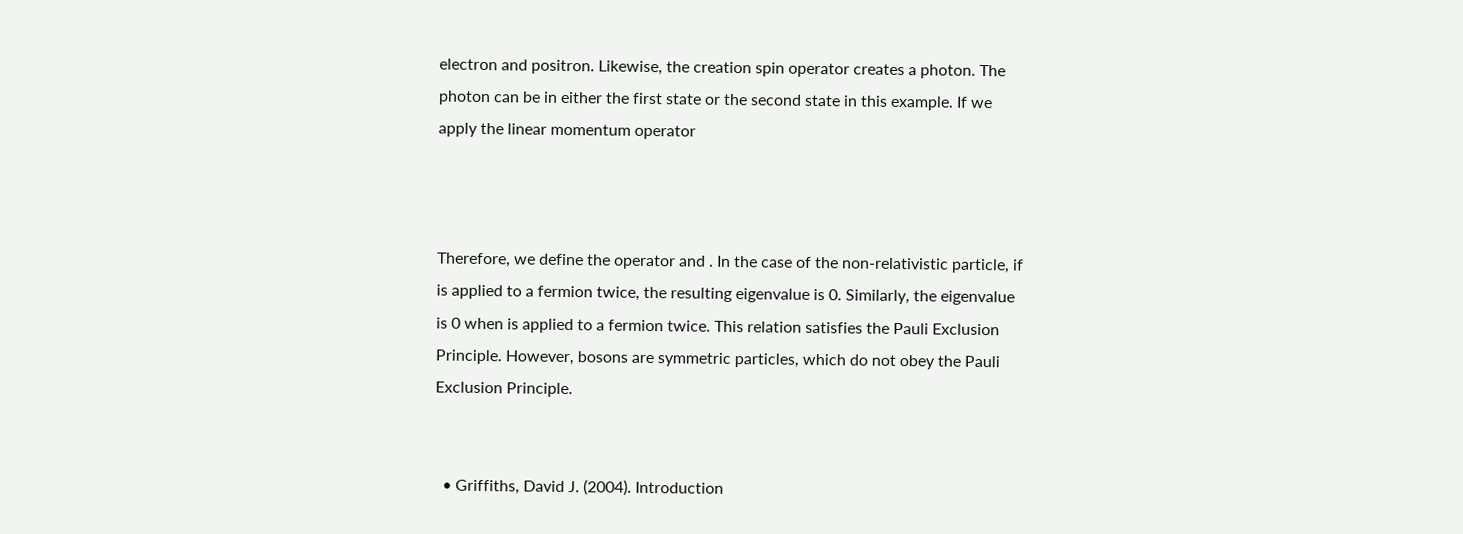electron and positron. Likewise, the creation spin operator creates a photon. The photon can be in either the first state or the second state in this example. If we apply the linear momentum operator



Therefore, we define the operator and . In the case of the non-relativistic particle, if is applied to a fermion twice, the resulting eigenvalue is 0. Similarly, the eigenvalue is 0 when is applied to a fermion twice. This relation satisfies the Pauli Exclusion Principle. However, bosons are symmetric particles, which do not obey the Pauli Exclusion Principle.


  • Griffiths, David J. (2004). Introduction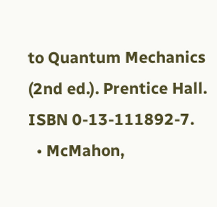to Quantum Mechanics (2nd ed.). Prentice Hall. ISBN 0-13-111892-7.
  • McMahon,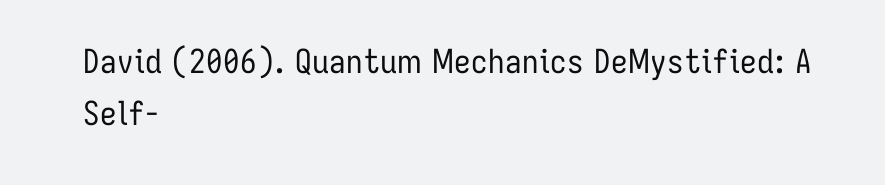David (2006). Quantum Mechanics DeMystified: A Self-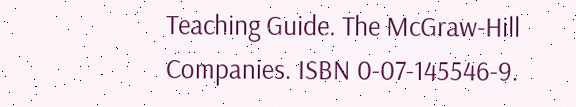Teaching Guide. The McGraw-Hill Companies. ISBN 0-07-145546-9.